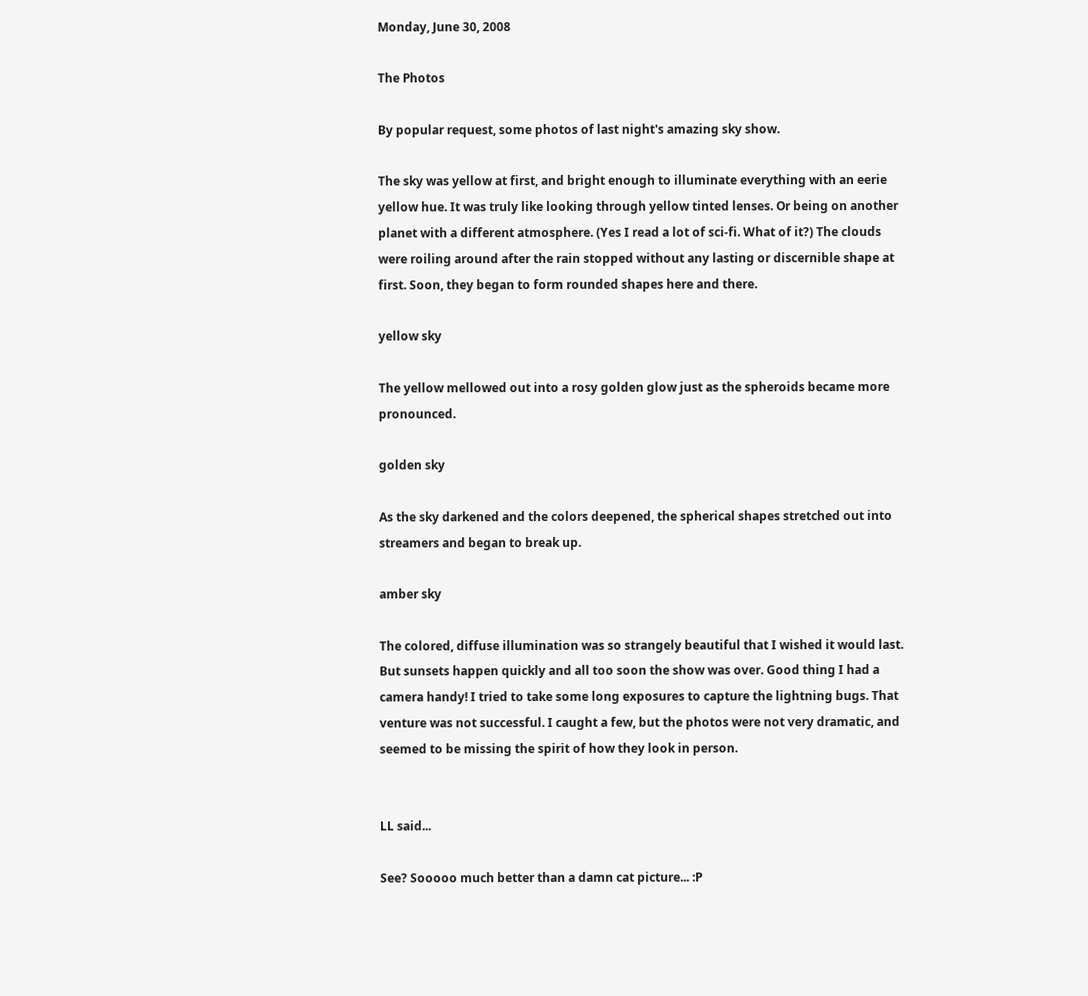Monday, June 30, 2008

The Photos

By popular request, some photos of last night's amazing sky show.

The sky was yellow at first, and bright enough to illuminate everything with an eerie yellow hue. It was truly like looking through yellow tinted lenses. Or being on another planet with a different atmosphere. (Yes I read a lot of sci-fi. What of it?) The clouds were roiling around after the rain stopped without any lasting or discernible shape at first. Soon, they began to form rounded shapes here and there.

yellow sky

The yellow mellowed out into a rosy golden glow just as the spheroids became more pronounced.

golden sky

As the sky darkened and the colors deepened, the spherical shapes stretched out into streamers and began to break up.

amber sky

The colored, diffuse illumination was so strangely beautiful that I wished it would last. But sunsets happen quickly and all too soon the show was over. Good thing I had a camera handy! I tried to take some long exposures to capture the lightning bugs. That venture was not successful. I caught a few, but the photos were not very dramatic, and seemed to be missing the spirit of how they look in person.


LL said...

See? Sooooo much better than a damn cat picture... :P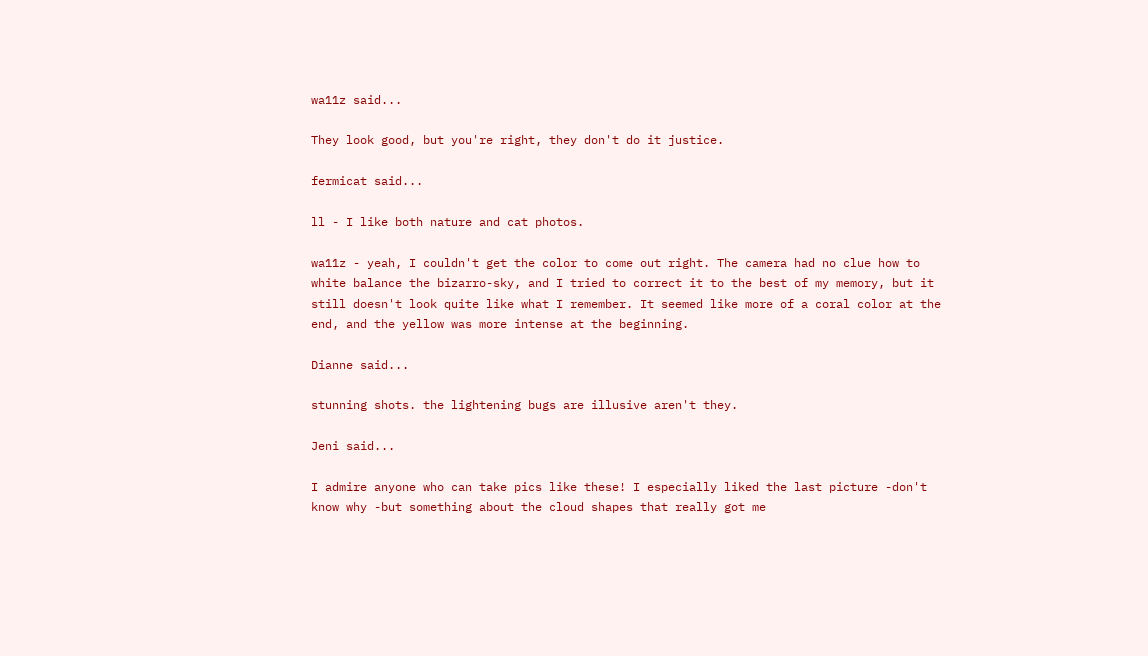wa11z said...

They look good, but you're right, they don't do it justice.

fermicat said...

ll - I like both nature and cat photos.

wa11z - yeah, I couldn't get the color to come out right. The camera had no clue how to white balance the bizarro-sky, and I tried to correct it to the best of my memory, but it still doesn't look quite like what I remember. It seemed like more of a coral color at the end, and the yellow was more intense at the beginning.

Dianne said...

stunning shots. the lightening bugs are illusive aren't they.

Jeni said...

I admire anyone who can take pics like these! I especially liked the last picture -don't know why -but something about the cloud shapes that really got me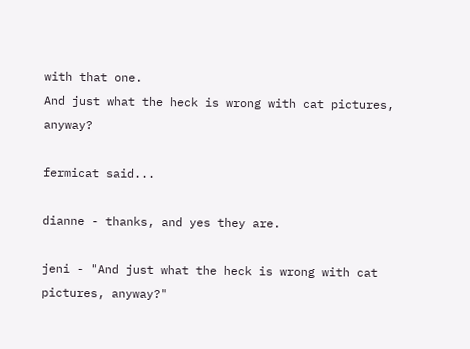with that one.
And just what the heck is wrong with cat pictures, anyway?

fermicat said...

dianne - thanks, and yes they are.

jeni - "And just what the heck is wrong with cat pictures, anyway?"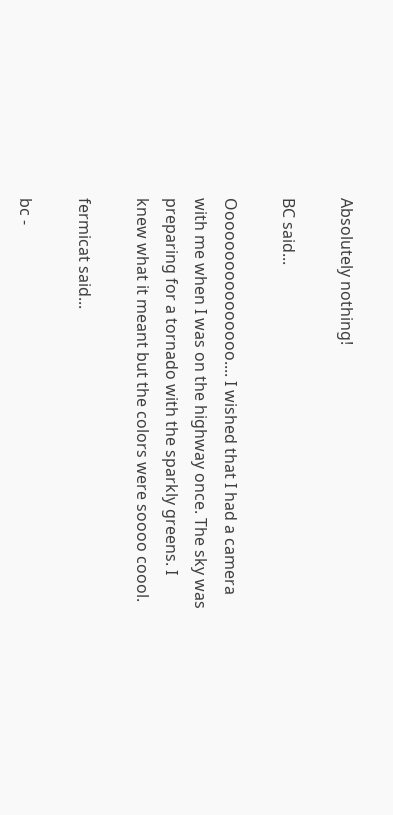Absolutely nothing!

BC said...

Oooooooooooooooo.... I wished that I had a camera with me when I was on the highway once. The sky was preparing for a tornado with the sparkly greens. I knew what it meant but the colors were soooo coool.

fermicat said...

bc -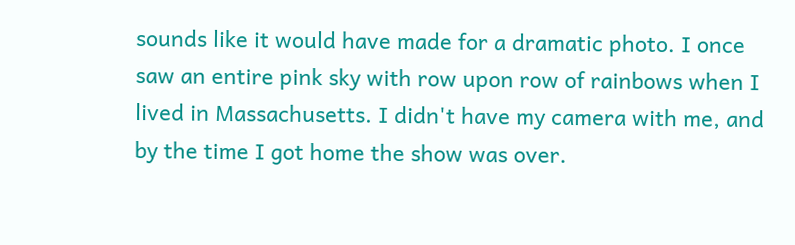sounds like it would have made for a dramatic photo. I once saw an entire pink sky with row upon row of rainbows when I lived in Massachusetts. I didn't have my camera with me, and by the time I got home the show was over.